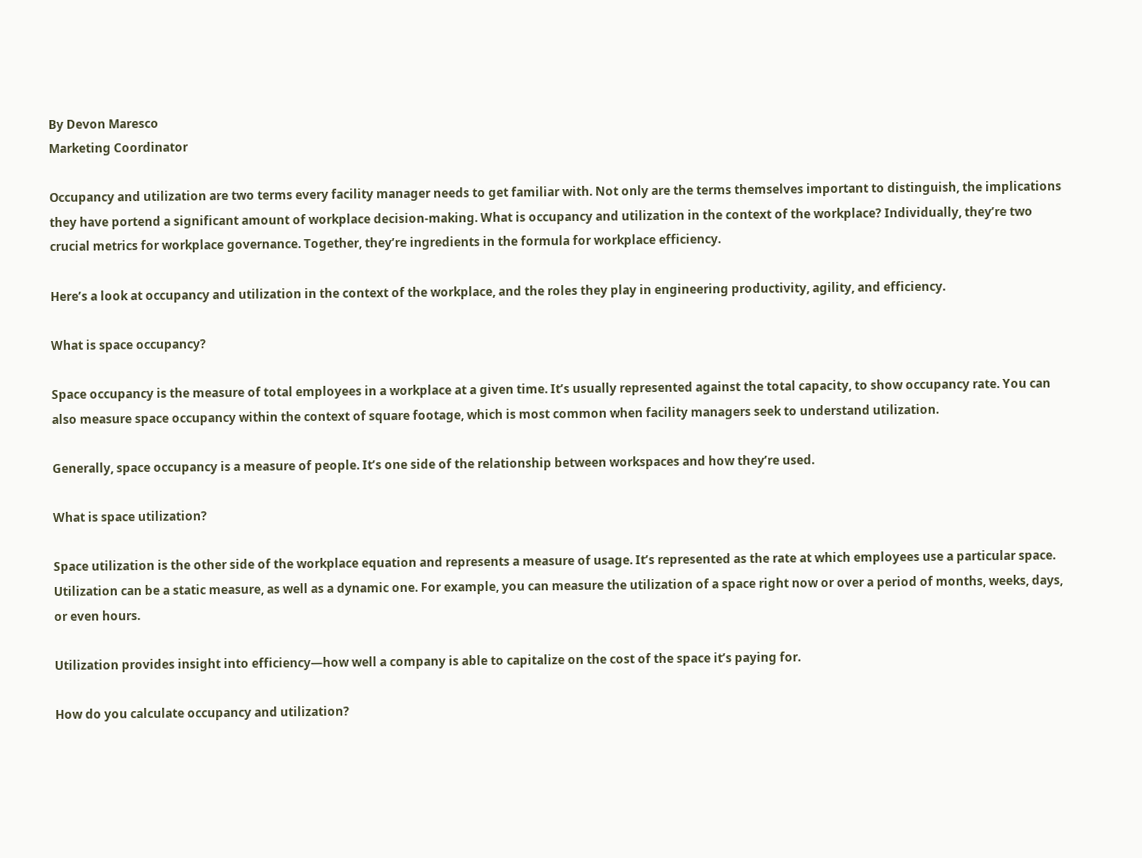By Devon Maresco
Marketing Coordinator

Occupancy and utilization are two terms every facility manager needs to get familiar with. Not only are the terms themselves important to distinguish, the implications they have portend a significant amount of workplace decision-making. What is occupancy and utilization in the context of the workplace? Individually, they’re two crucial metrics for workplace governance. Together, they’re ingredients in the formula for workplace efficiency.

Here’s a look at occupancy and utilization in the context of the workplace, and the roles they play in engineering productivity, agility, and efficiency.

What is space occupancy?

Space occupancy is the measure of total employees in a workplace at a given time. It’s usually represented against the total capacity, to show occupancy rate. You can also measure space occupancy within the context of square footage, which is most common when facility managers seek to understand utilization.

Generally, space occupancy is a measure of people. It’s one side of the relationship between workspaces and how they’re used.

What is space utilization?

Space utilization is the other side of the workplace equation and represents a measure of usage. It’s represented as the rate at which employees use a particular space. Utilization can be a static measure, as well as a dynamic one. For example, you can measure the utilization of a space right now or over a period of months, weeks, days, or even hours.

Utilization provides insight into efficiency—how well a company is able to capitalize on the cost of the space it’s paying for.

How do you calculate occupancy and utilization?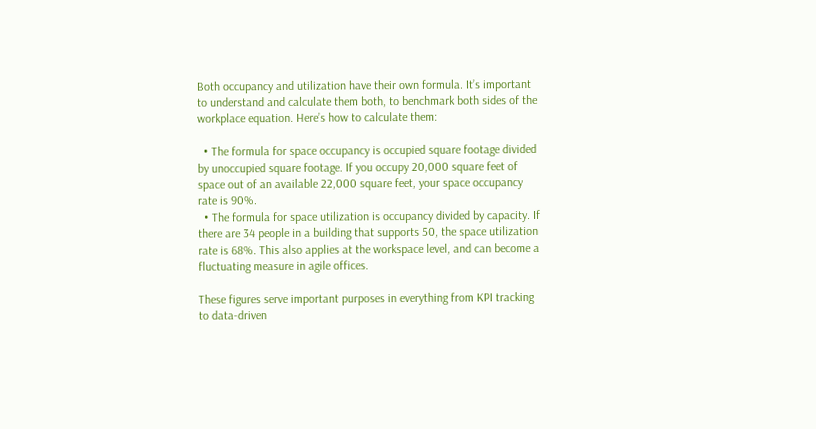Both occupancy and utilization have their own formula. It’s important to understand and calculate them both, to benchmark both sides of the workplace equation. Here’s how to calculate them:

  • The formula for space occupancy is occupied square footage divided by unoccupied square footage. If you occupy 20,000 square feet of space out of an available 22,000 square feet, your space occupancy rate is 90%.
  • The formula for space utilization is occupancy divided by capacity. If there are 34 people in a building that supports 50, the space utilization rate is 68%. This also applies at the workspace level, and can become a fluctuating measure in agile offices.

These figures serve important purposes in everything from KPI tracking to data-driven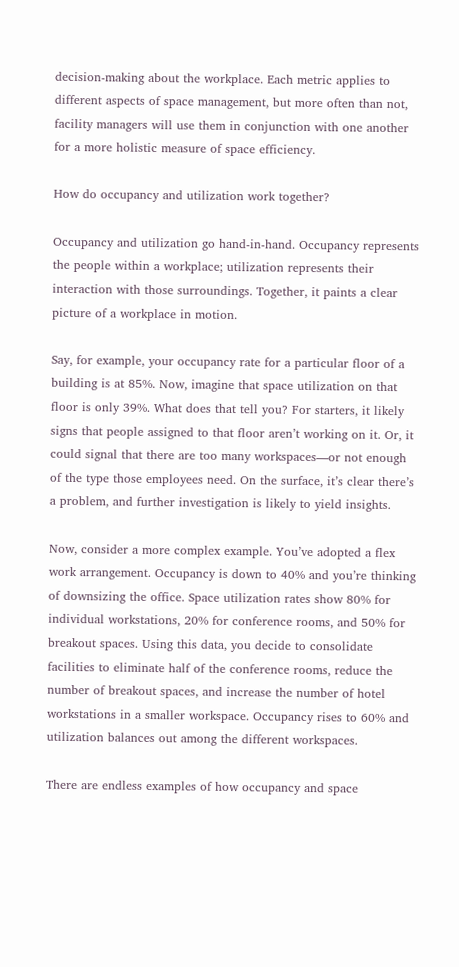decision-making about the workplace. Each metric applies to different aspects of space management, but more often than not, facility managers will use them in conjunction with one another for a more holistic measure of space efficiency.

How do occupancy and utilization work together?

Occupancy and utilization go hand-in-hand. Occupancy represents the people within a workplace; utilization represents their interaction with those surroundings. Together, it paints a clear picture of a workplace in motion.

Say, for example, your occupancy rate for a particular floor of a building is at 85%. Now, imagine that space utilization on that floor is only 39%. What does that tell you? For starters, it likely signs that people assigned to that floor aren’t working on it. Or, it could signal that there are too many workspaces—or not enough of the type those employees need. On the surface, it’s clear there’s a problem, and further investigation is likely to yield insights.

Now, consider a more complex example. You’ve adopted a flex work arrangement. Occupancy is down to 40% and you’re thinking of downsizing the office. Space utilization rates show 80% for individual workstations, 20% for conference rooms, and 50% for breakout spaces. Using this data, you decide to consolidate facilities to eliminate half of the conference rooms, reduce the number of breakout spaces, and increase the number of hotel workstations in a smaller workspace. Occupancy rises to 60% and utilization balances out among the different workspaces.

There are endless examples of how occupancy and space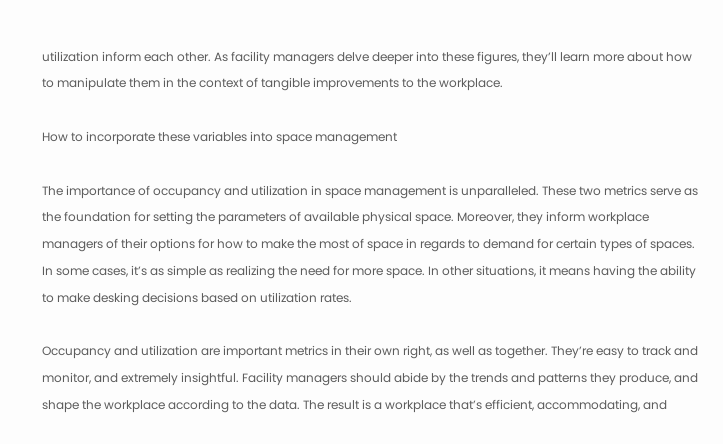utilization inform each other. As facility managers delve deeper into these figures, they’ll learn more about how to manipulate them in the context of tangible improvements to the workplace.

How to incorporate these variables into space management

The importance of occupancy and utilization in space management is unparalleled. These two metrics serve as the foundation for setting the parameters of available physical space. Moreover, they inform workplace managers of their options for how to make the most of space in regards to demand for certain types of spaces. In some cases, it’s as simple as realizing the need for more space. In other situations, it means having the ability to make desking decisions based on utilization rates.

Occupancy and utilization are important metrics in their own right, as well as together. They’re easy to track and monitor, and extremely insightful. Facility managers should abide by the trends and patterns they produce, and shape the workplace according to the data. The result is a workplace that’s efficient, accommodating, and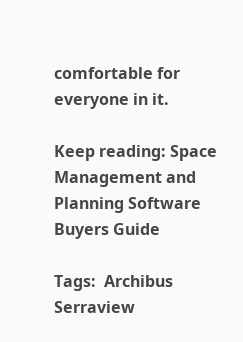comfortable for everyone in it.

Keep reading: Space Management and Planning Software Buyers Guide

Tags:  Archibus Serraview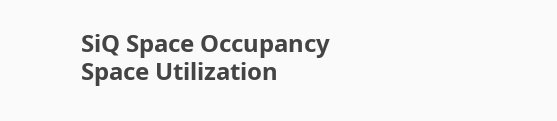SiQ Space Occupancy Space Utilization